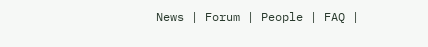News | Forum | People | FAQ |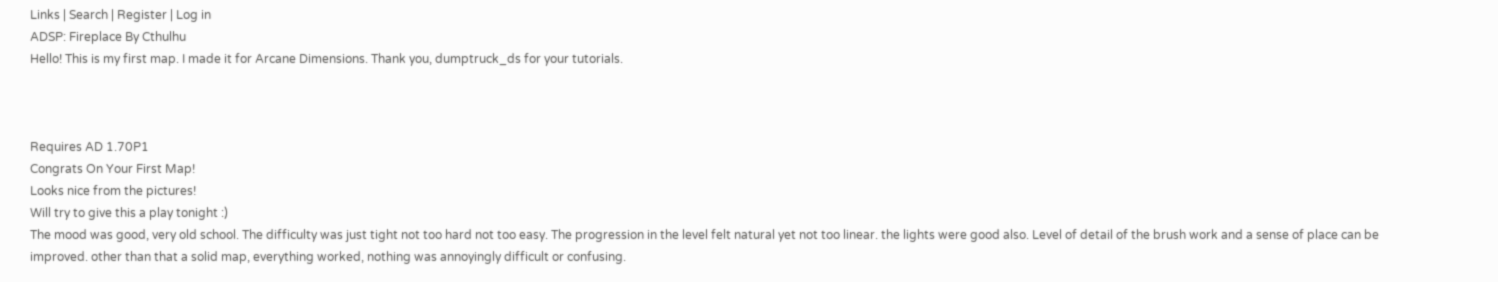Links | Search | Register | Log in
ADSP: Fireplace By Cthulhu
Hello! This is my first map. I made it for Arcane Dimensions. Thank you, dumptruck_ds for your tutorials.



Requires AD 1.70P1
Congrats On Your First Map!
Looks nice from the pictures!
Will try to give this a play tonight :)
The mood was good, very old school. The difficulty was just tight not too hard not too easy. The progression in the level felt natural yet not too linear. the lights were good also. Level of detail of the brush work and a sense of place can be improved. other than that a solid map, everything worked, nothing was annoyingly difficult or confusing.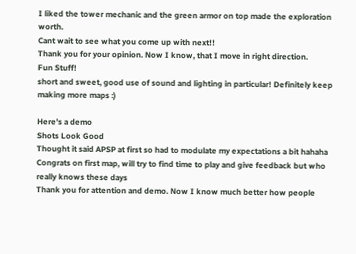I liked the tower mechanic and the green armor on top made the exploration worth.
Cant wait to see what you come up with next!!
Thank you for your opinion. Now I know, that I move in right direction.
Fun Stuff!
short and sweet, good use of sound and lighting in particular! Definitely keep making more maps :)

Here's a demo
Shots Look Good
Thought it said APSP at first so had to modulate my expectations a bit hahaha
Congrats on first map, will try to find time to play and give feedback but who really knows these days
Thank you for attention and demo. Now I know much better how people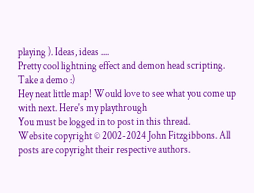playing ). Ideas, ideas ....
Pretty cool lightning effect and demon head scripting. Take a demo :)
Hey neat little map! Would love to see what you come up with next. Here's my playthrough
You must be logged in to post in this thread.
Website copyright © 2002-2024 John Fitzgibbons. All posts are copyright their respective authors.